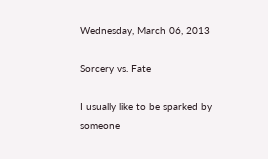Wednesday, March 06, 2013

Sorcery vs. Fate

I usually like to be sparked by someone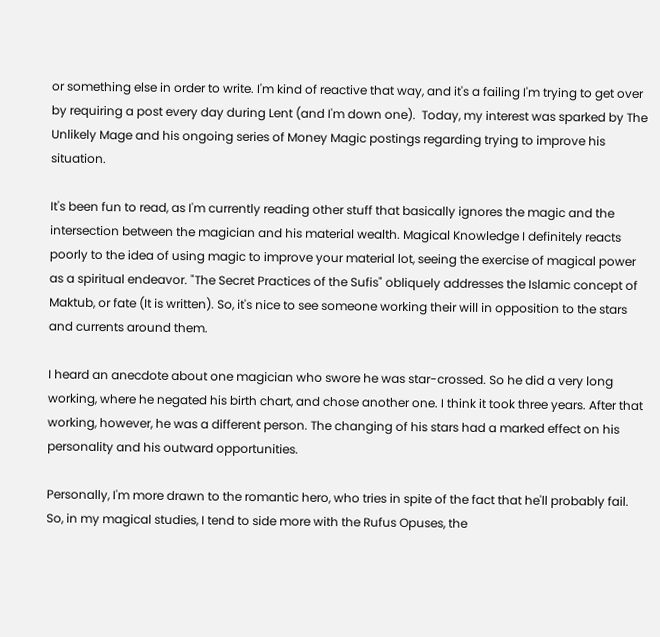or something else in order to write. I'm kind of reactive that way, and it's a failing I'm trying to get over by requiring a post every day during Lent (and I'm down one).  Today, my interest was sparked by The Unlikely Mage and his ongoing series of Money Magic postings regarding trying to improve his situation.

It's been fun to read, as I'm currently reading other stuff that basically ignores the magic and the intersection between the magician and his material wealth. Magical Knowledge I definitely reacts poorly to the idea of using magic to improve your material lot, seeing the exercise of magical power as a spiritual endeavor. "The Secret Practices of the Sufis" obliquely addresses the Islamic concept of Maktub, or fate (It is written). So, it's nice to see someone working their will in opposition to the stars and currents around them.

I heard an anecdote about one magician who swore he was star-crossed. So he did a very long working, where he negated his birth chart, and chose another one. I think it took three years. After that working, however, he was a different person. The changing of his stars had a marked effect on his personality and his outward opportunities.

Personally, I'm more drawn to the romantic hero, who tries in spite of the fact that he'll probably fail. So, in my magical studies, I tend to side more with the Rufus Opuses, the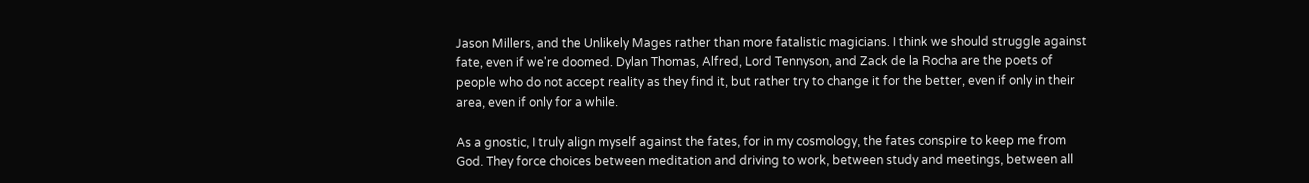Jason Millers, and the Unlikely Mages rather than more fatalistic magicians. I think we should struggle against fate, even if we're doomed. Dylan Thomas, Alfred, Lord Tennyson, and Zack de la Rocha are the poets of people who do not accept reality as they find it, but rather try to change it for the better, even if only in their area, even if only for a while.

As a gnostic, I truly align myself against the fates, for in my cosmology, the fates conspire to keep me from God. They force choices between meditation and driving to work, between study and meetings, between all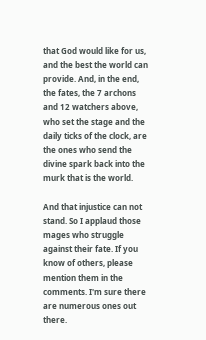that God would like for us, and the best the world can provide. And, in the end, the fates, the 7 archons and 12 watchers above, who set the stage and the daily ticks of the clock, are the ones who send the divine spark back into the murk that is the world.

And that injustice can not stand. So I applaud those mages who struggle against their fate. If you know of others, please mention them in the comments. I'm sure there are numerous ones out there.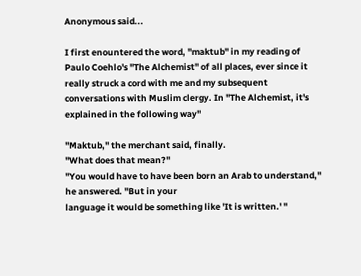Anonymous said...

I first enountered the word, "maktub" in my reading of Paulo Coehlo's "The Alchemist" of all places, ever since it really struck a cord with me and my subsequent conversations with Muslim clergy. In "The Alchemist, it's explained in the following way"

"Maktub," the merchant said, finally.
"What does that mean?"
"You would have to have been born an Arab to understand," he answered. "But in your
language it would be something like 'It is written.' "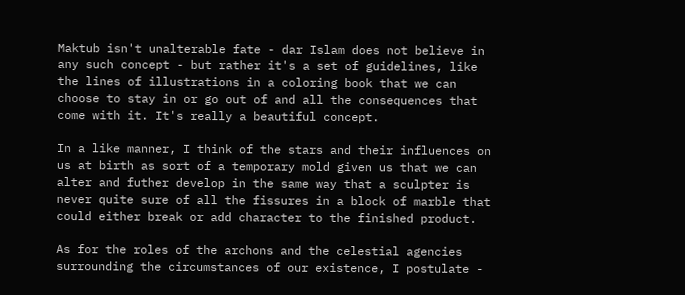Maktub isn't unalterable fate - dar Islam does not believe in any such concept - but rather it's a set of guidelines, like the lines of illustrations in a coloring book that we can choose to stay in or go out of and all the consequences that come with it. It's really a beautiful concept.

In a like manner, I think of the stars and their influences on us at birth as sort of a temporary mold given us that we can alter and futher develop in the same way that a sculpter is never quite sure of all the fissures in a block of marble that could either break or add character to the finished product.

As for the roles of the archons and the celestial agencies surrounding the circumstances of our existence, I postulate -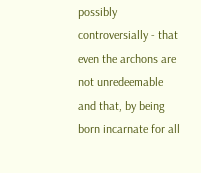possibly controversially - that even the archons are not unredeemable and that, by being born incarnate for all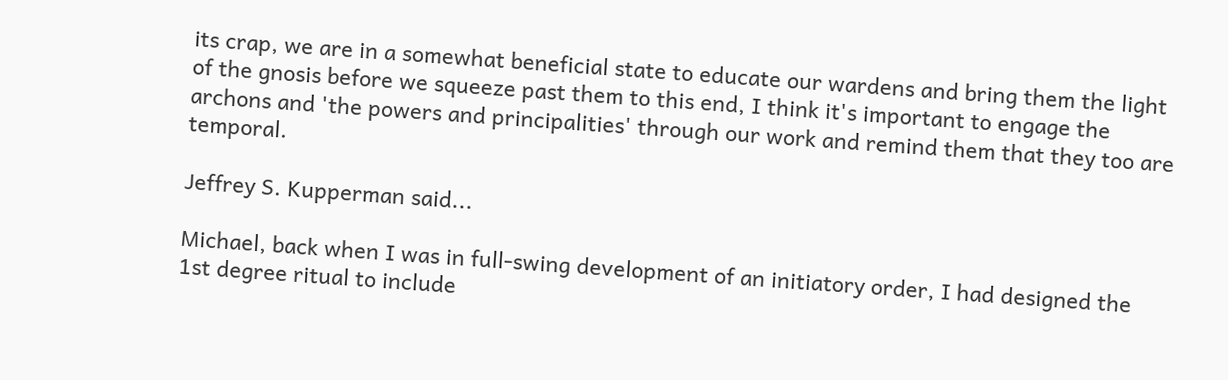its crap, we are in a somewhat beneficial state to educate our wardens and bring them the light of the gnosis before we squeeze past them to this end, I think it's important to engage the archons and 'the powers and principalities' through our work and remind them that they too are temporal.

Jeffrey S. Kupperman said...

Michael, back when I was in full-swing development of an initiatory order, I had designed the 1st degree ritual to include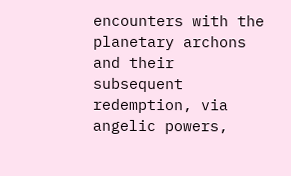encounters with the planetary archons and their subsequent redemption, via angelic powers,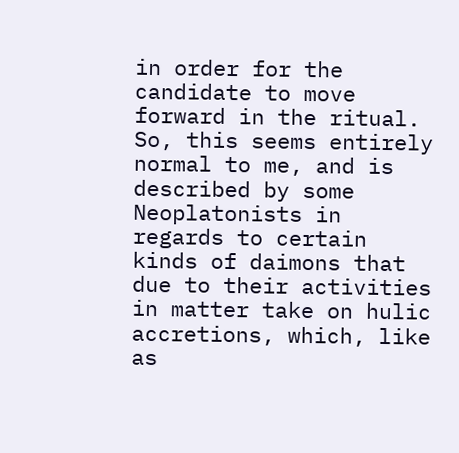in order for the candidate to move forward in the ritual. So, this seems entirely normal to me, and is described by some Neoplatonists in regards to certain kinds of daimons that due to their activities in matter take on hulic accretions, which, like as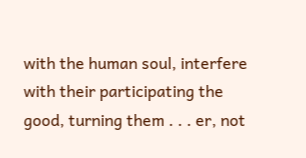with the human soul, interfere with their participating the good, turning them . . . er, not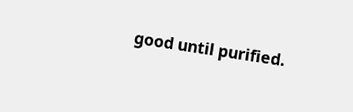good until purified.